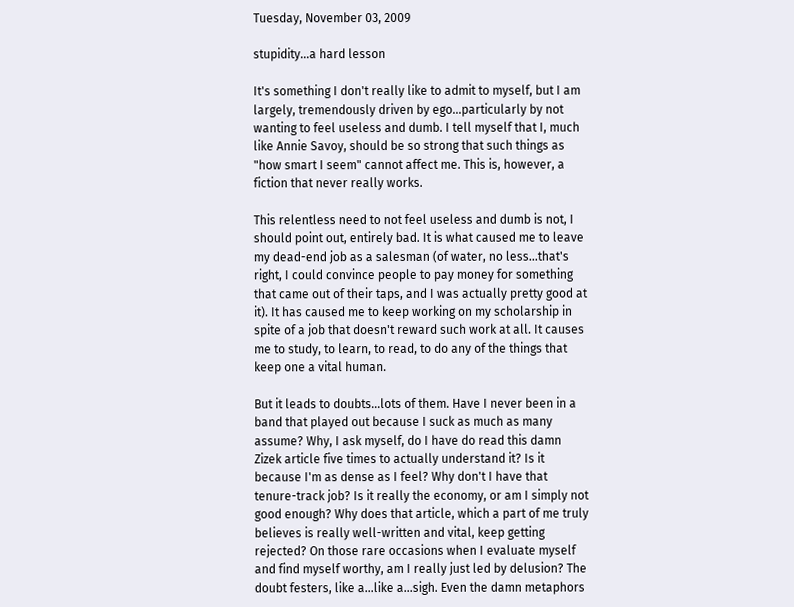Tuesday, November 03, 2009

stupidity...a hard lesson

It's something I don't really like to admit to myself, but I am largely, tremendously driven by ego...particularly by not wanting to feel useless and dumb. I tell myself that I, much like Annie Savoy, should be so strong that such things as "how smart I seem" cannot affect me. This is, however, a fiction that never really works.

This relentless need to not feel useless and dumb is not, I should point out, entirely bad. It is what caused me to leave my dead-end job as a salesman (of water, no less...that's right, I could convince people to pay money for something that came out of their taps, and I was actually pretty good at it). It has caused me to keep working on my scholarship in spite of a job that doesn't reward such work at all. It causes me to study, to learn, to read, to do any of the things that keep one a vital human.

But it leads to doubts...lots of them. Have I never been in a band that played out because I suck as much as many assume? Why, I ask myself, do I have do read this damn Zizek article five times to actually understand it? Is it because I'm as dense as I feel? Why don't I have that tenure-track job? Is it really the economy, or am I simply not good enough? Why does that article, which a part of me truly believes is really well-written and vital, keep getting rejected? On those rare occasions when I evaluate myself and find myself worthy, am I really just led by delusion? The doubt festers, like a...like a...sigh. Even the damn metaphors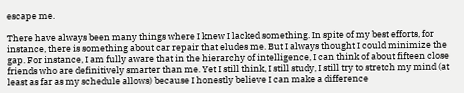escape me.

There have always been many things where I knew I lacked something. In spite of my best efforts, for instance, there is something about car repair that eludes me. But I always thought I could minimize the gap. For instance, I am fully aware that in the hierarchy of intelligence, I can think of about fifteen close friends who are definitively smarter than me. Yet I still think, I still study, I still try to stretch my mind (at least as far as my schedule allows) because I honestly believe I can make a difference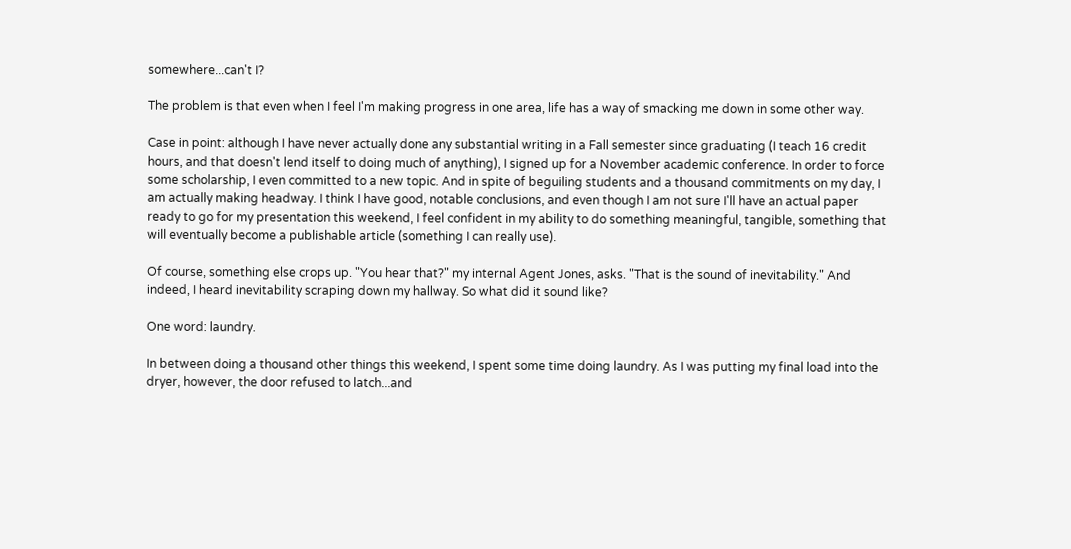somewhere...can't I?

The problem is that even when I feel I'm making progress in one area, life has a way of smacking me down in some other way.

Case in point: although I have never actually done any substantial writing in a Fall semester since graduating (I teach 16 credit hours, and that doesn't lend itself to doing much of anything), I signed up for a November academic conference. In order to force some scholarship, I even committed to a new topic. And in spite of beguiling students and a thousand commitments on my day, I am actually making headway. I think I have good, notable conclusions, and even though I am not sure I'll have an actual paper ready to go for my presentation this weekend, I feel confident in my ability to do something meaningful, tangible, something that will eventually become a publishable article (something I can really use).

Of course, something else crops up. "You hear that?" my internal Agent Jones, asks. "That is the sound of inevitability." And indeed, I heard inevitability scraping down my hallway. So what did it sound like?

One word: laundry.

In between doing a thousand other things this weekend, I spent some time doing laundry. As I was putting my final load into the dryer, however, the door refused to latch...and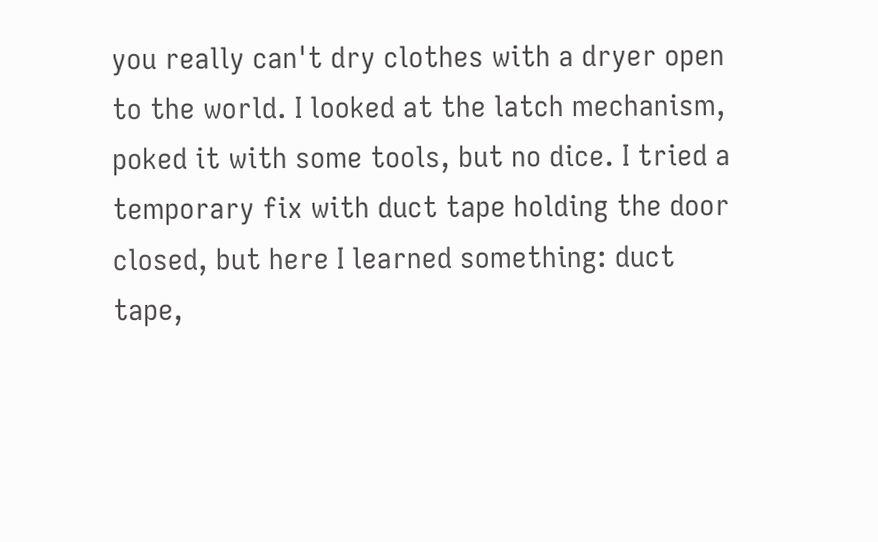you really can't dry clothes with a dryer open to the world. I looked at the latch mechanism, poked it with some tools, but no dice. I tried a temporary fix with duct tape holding the door closed, but here I learned something: duct tape,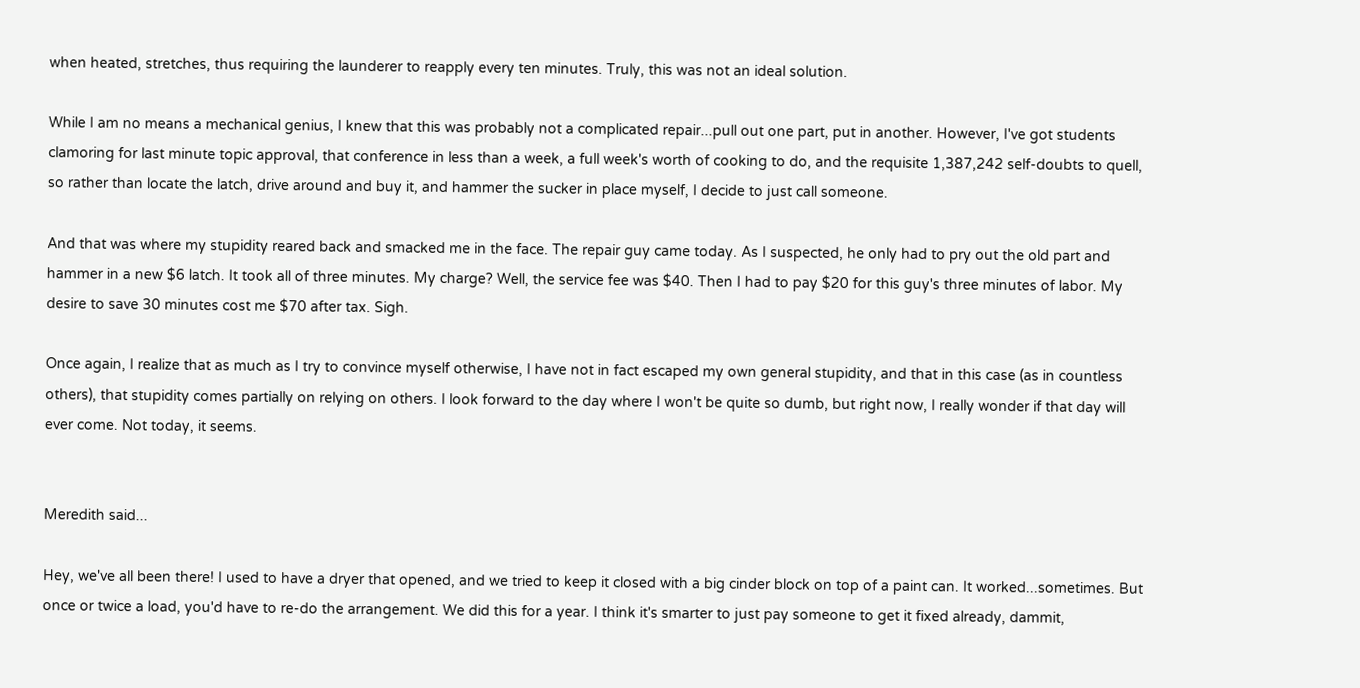when heated, stretches, thus requiring the launderer to reapply every ten minutes. Truly, this was not an ideal solution.

While I am no means a mechanical genius, I knew that this was probably not a complicated repair...pull out one part, put in another. However, I've got students clamoring for last minute topic approval, that conference in less than a week, a full week's worth of cooking to do, and the requisite 1,387,242 self-doubts to quell, so rather than locate the latch, drive around and buy it, and hammer the sucker in place myself, I decide to just call someone.

And that was where my stupidity reared back and smacked me in the face. The repair guy came today. As I suspected, he only had to pry out the old part and hammer in a new $6 latch. It took all of three minutes. My charge? Well, the service fee was $40. Then I had to pay $20 for this guy's three minutes of labor. My desire to save 30 minutes cost me $70 after tax. Sigh.

Once again, I realize that as much as I try to convince myself otherwise, I have not in fact escaped my own general stupidity, and that in this case (as in countless others), that stupidity comes partially on relying on others. I look forward to the day where I won't be quite so dumb, but right now, I really wonder if that day will ever come. Not today, it seems.


Meredith said...

Hey, we've all been there! I used to have a dryer that opened, and we tried to keep it closed with a big cinder block on top of a paint can. It worked...sometimes. But once or twice a load, you'd have to re-do the arrangement. We did this for a year. I think it's smarter to just pay someone to get it fixed already, dammit,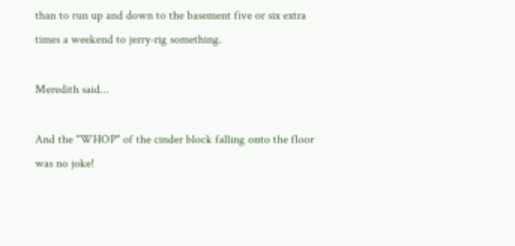than to run up and down to the basement five or six extra times a weekend to jerry-rig something.

Meredith said...

And the "WHOP" of the cinder block falling onto the floor was no joke!